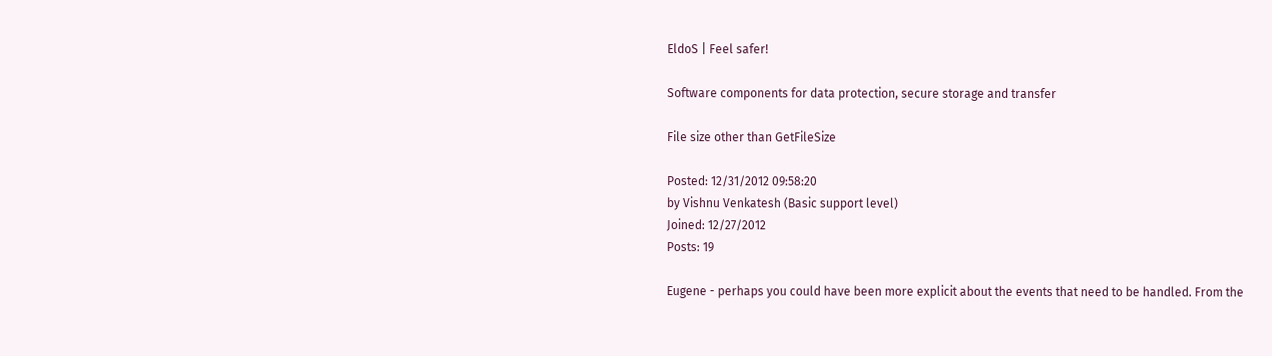EldoS | Feel safer!

Software components for data protection, secure storage and transfer

File size other than GetFileSize

Posted: 12/31/2012 09:58:20
by Vishnu Venkatesh (Basic support level)
Joined: 12/27/2012
Posts: 19

Eugene - perhaps you could have been more explicit about the events that need to be handled. From the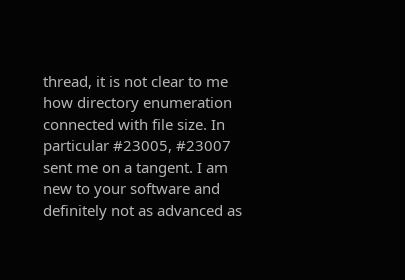thread, it is not clear to me how directory enumeration connected with file size. In particular #23005, #23007 sent me on a tangent. I am new to your software and definitely not as advanced as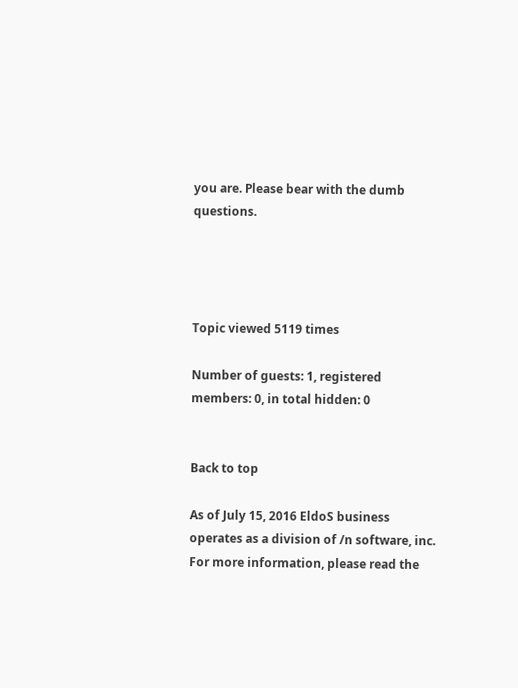you are. Please bear with the dumb questions.




Topic viewed 5119 times

Number of guests: 1, registered members: 0, in total hidden: 0


Back to top

As of July 15, 2016 EldoS business operates as a division of /n software, inc. For more information, please read the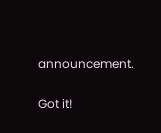announcement.

Got it!